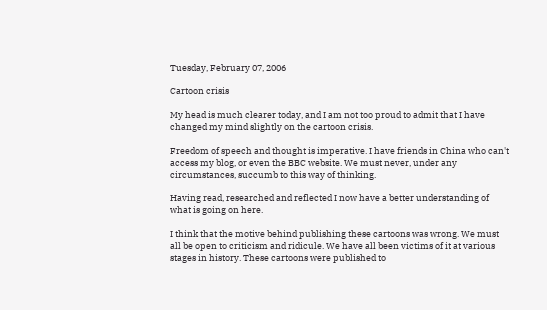Tuesday, February 07, 2006

Cartoon crisis

My head is much clearer today, and I am not too proud to admit that I have changed my mind slightly on the cartoon crisis.

Freedom of speech and thought is imperative. I have friends in China who can't access my blog, or even the BBC website. We must never, under any circumstances, succumb to this way of thinking.

Having read, researched and reflected I now have a better understanding of what is going on here.

I think that the motive behind publishing these cartoons was wrong. We must all be open to criticism and ridicule. We have all been victims of it at various stages in history. These cartoons were published to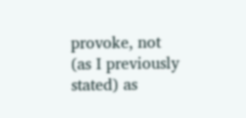provoke, not (as I previously stated) as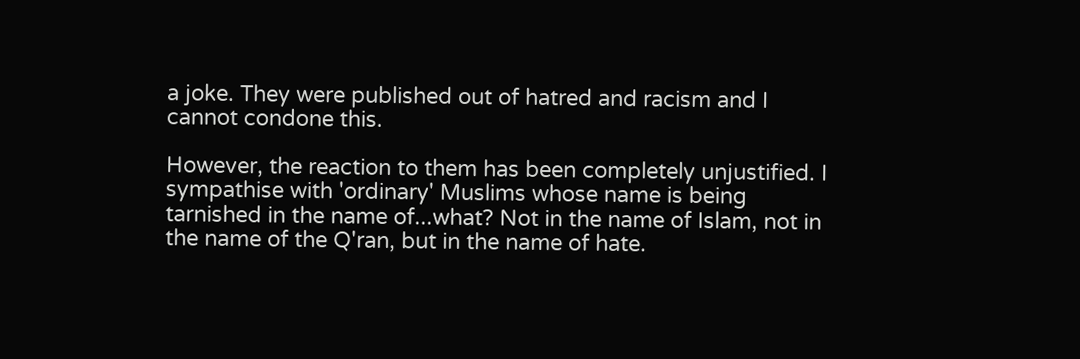a joke. They were published out of hatred and racism and I cannot condone this.

However, the reaction to them has been completely unjustified. I sympathise with 'ordinary' Muslims whose name is being tarnished in the name of...what? Not in the name of Islam, not in the name of the Q'ran, but in the name of hate.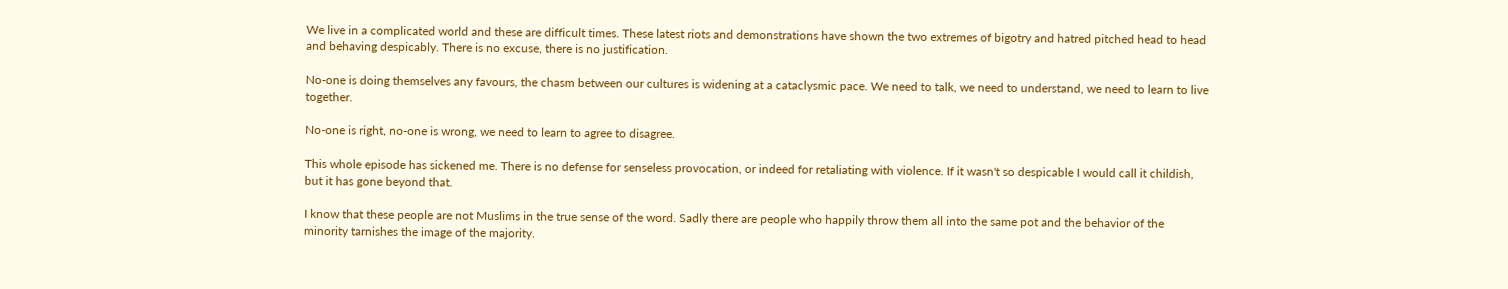We live in a complicated world and these are difficult times. These latest riots and demonstrations have shown the two extremes of bigotry and hatred pitched head to head and behaving despicably. There is no excuse, there is no justification.

No-one is doing themselves any favours, the chasm between our cultures is widening at a cataclysmic pace. We need to talk, we need to understand, we need to learn to live together.

No-one is right, no-one is wrong, we need to learn to agree to disagree.

This whole episode has sickened me. There is no defense for senseless provocation, or indeed for retaliating with violence. If it wasn't so despicable I would call it childish, but it has gone beyond that.

I know that these people are not Muslims in the true sense of the word. Sadly there are people who happily throw them all into the same pot and the behavior of the minority tarnishes the image of the majority.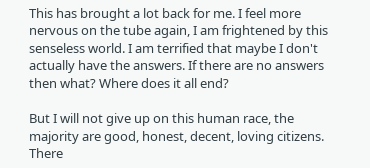This has brought a lot back for me. I feel more nervous on the tube again, I am frightened by this senseless world. I am terrified that maybe I don't actually have the answers. If there are no answers then what? Where does it all end?

But I will not give up on this human race, the majority are good, honest, decent, loving citizens. There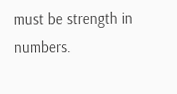must be strength in numbers.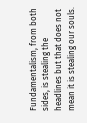Fundamentalism, from both sides, is stealing the headlines but that does not mean it is stealing our souls.